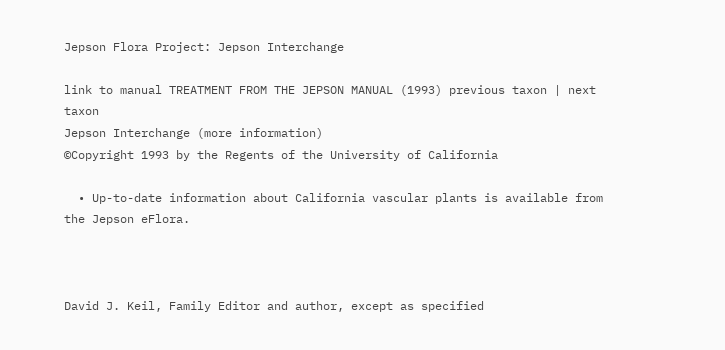Jepson Flora Project: Jepson Interchange

link to manual TREATMENT FROM THE JEPSON MANUAL (1993) previous taxon | next taxon
Jepson Interchange (more information)
©Copyright 1993 by the Regents of the University of California

  • Up-to-date information about California vascular plants is available from the Jepson eFlora.



David J. Keil, Family Editor and author, except as specified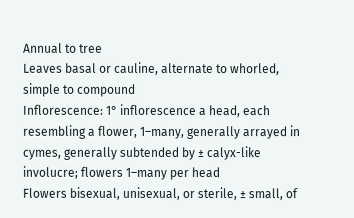Annual to tree
Leaves basal or cauline, alternate to whorled, simple to compound
Inflorescence: 1° inflorescence a head, each resembling a flower, 1–many, generally arrayed in cymes, generally subtended by ± calyx-like involucre; flowers 1–many per head
Flowers bisexual, unisexual, or sterile, ± small, of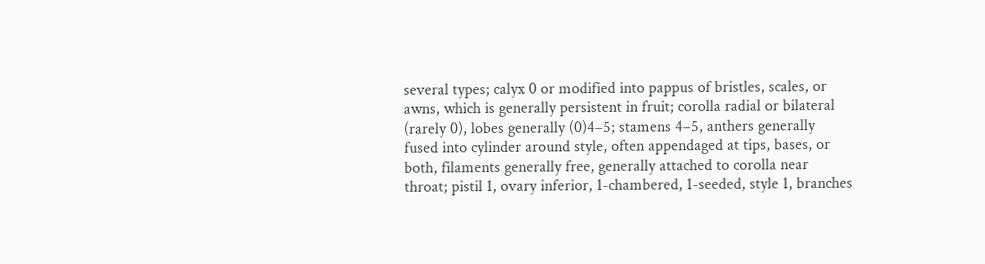several types; calyx 0 or modified into pappus of bristles, scales, or awns, which is generally persistent in fruit; corolla radial or bilateral (rarely 0), lobes generally (0)4–5; stamens 4–5, anthers generally fused into cylinder around style, often appendaged at tips, bases, or both, filaments generally free, generally attached to corolla near throat; pistil 1, ovary inferior, 1-chambered, 1-seeded, style 1, branches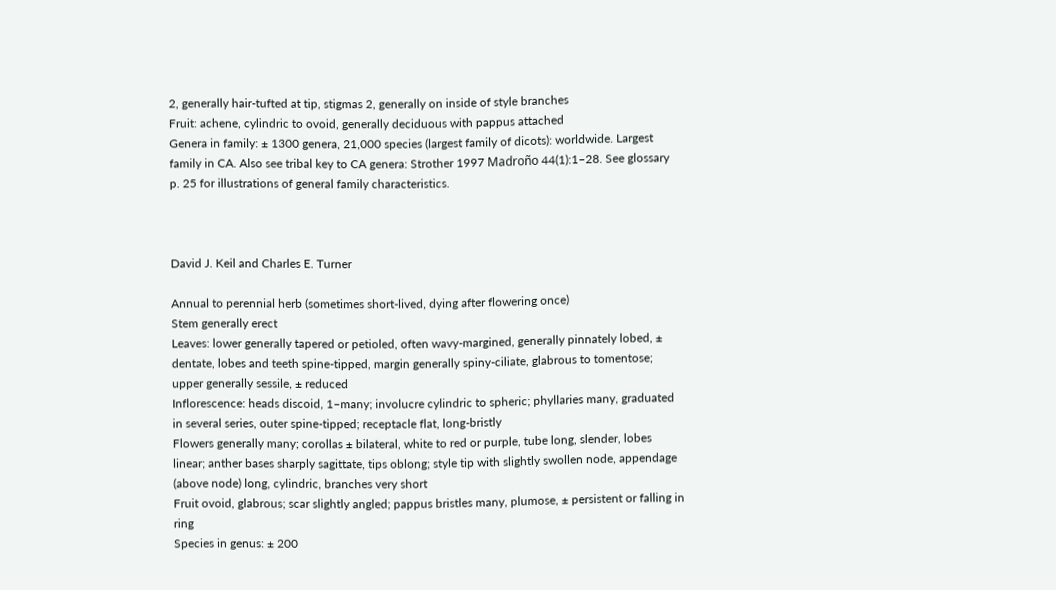2, generally hair-tufted at tip, stigmas 2, generally on inside of style branches
Fruit: achene, cylindric to ovoid, generally deciduous with pappus attached
Genera in family: ± 1300 genera, 21,000 species (largest family of dicots): worldwide. Largest family in CA. Also see tribal key to CA genera: Strother 1997 Madroño 44(1):1–28. See glossary p. 25 for illustrations of general family characteristics.



David J. Keil and Charles E. Turner

Annual to perennial herb (sometimes short-lived, dying after flowering once)
Stem generally erect
Leaves: lower generally tapered or petioled, often wavy-margined, generally pinnately lobed, ± dentate, lobes and teeth spine-tipped, margin generally spiny-ciliate, glabrous to tomentose; upper generally sessile, ± reduced
Inflorescence: heads discoid, 1–many; involucre cylindric to spheric; phyllaries many, graduated in several series, outer spine-tipped; receptacle flat, long-bristly
Flowers generally many; corollas ± bilateral, white to red or purple, tube long, slender, lobes linear; anther bases sharply sagittate, tips oblong; style tip with slightly swollen node, appendage (above node) long, cylindric, branches very short
Fruit ovoid, glabrous; scar slightly angled; pappus bristles many, plumose, ± persistent or falling in ring
Species in genus: ± 200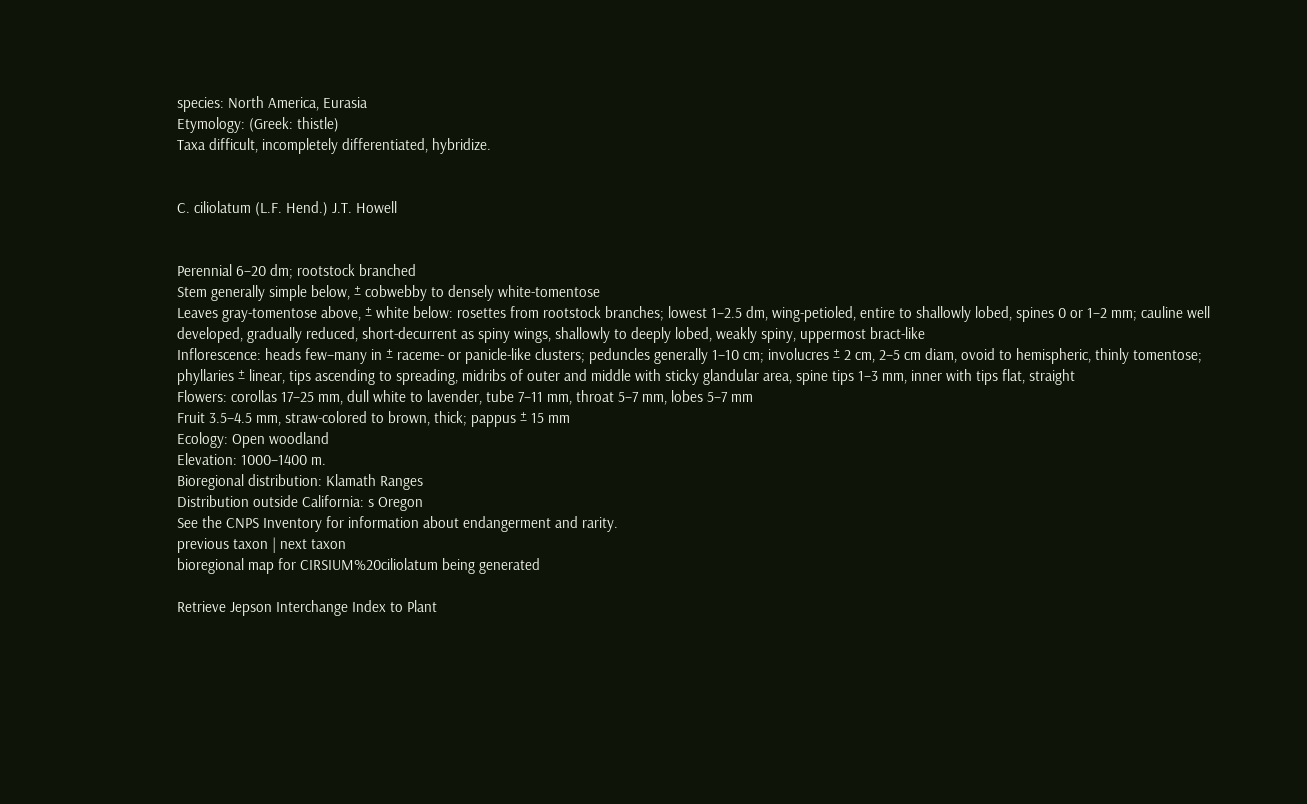species: North America, Eurasia
Etymology: (Greek: thistle)
Taxa difficult, incompletely differentiated, hybridize.


C. ciliolatum (L.F. Hend.) J.T. Howell


Perennial 6–20 dm; rootstock branched
Stem generally simple below, ± cobwebby to densely white-tomentose
Leaves gray-tomentose above, ± white below: rosettes from rootstock branches; lowest 1–2.5 dm, wing-petioled, entire to shallowly lobed, spines 0 or 1–2 mm; cauline well developed, gradually reduced, short-decurrent as spiny wings, shallowly to deeply lobed, weakly spiny, uppermost bract-like
Inflorescence: heads few–many in ± raceme- or panicle-like clusters; peduncles generally 1–10 cm; involucres ± 2 cm, 2–5 cm diam, ovoid to hemispheric, thinly tomentose; phyllaries ± linear, tips ascending to spreading, midribs of outer and middle with sticky glandular area, spine tips 1–3 mm, inner with tips flat, straight
Flowers: corollas 17–25 mm, dull white to lavender, tube 7–11 mm, throat 5–7 mm, lobes 5–7 mm
Fruit 3.5–4.5 mm, straw-colored to brown, thick; pappus ± 15 mm
Ecology: Open woodland
Elevation: 1000–1400 m.
Bioregional distribution: Klamath Ranges
Distribution outside California: s Oregon
See the CNPS Inventory for information about endangerment and rarity.
previous taxon | next taxon
bioregional map for CIRSIUM%20ciliolatum being generated

Retrieve Jepson Interchange Index to Plant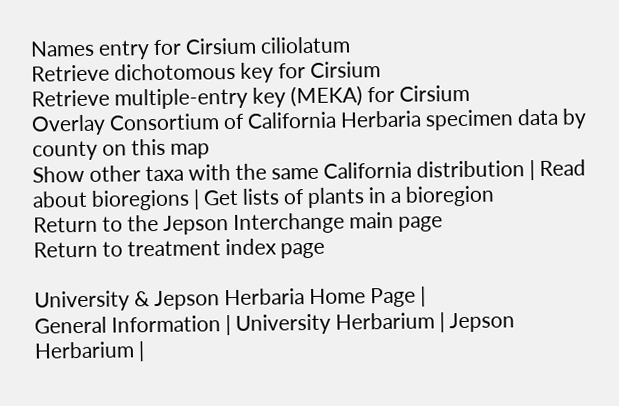Names entry for Cirsium ciliolatum
Retrieve dichotomous key for Cirsium
Retrieve multiple-entry key (MEKA) for Cirsium
Overlay Consortium of California Herbaria specimen data by county on this map
Show other taxa with the same California distribution | Read about bioregions | Get lists of plants in a bioregion
Return to the Jepson Interchange main page
Return to treatment index page

University & Jepson Herbaria Home Page |
General Information | University Herbarium | Jepson Herbarium |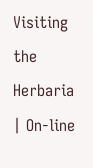Visiting the Herbaria | On-line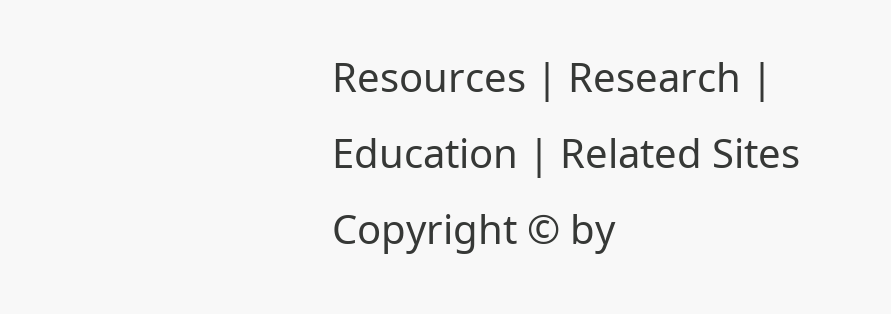Resources | Research |
Education | Related Sites
Copyright © by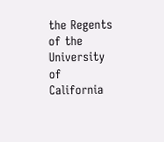the Regents of the University of California